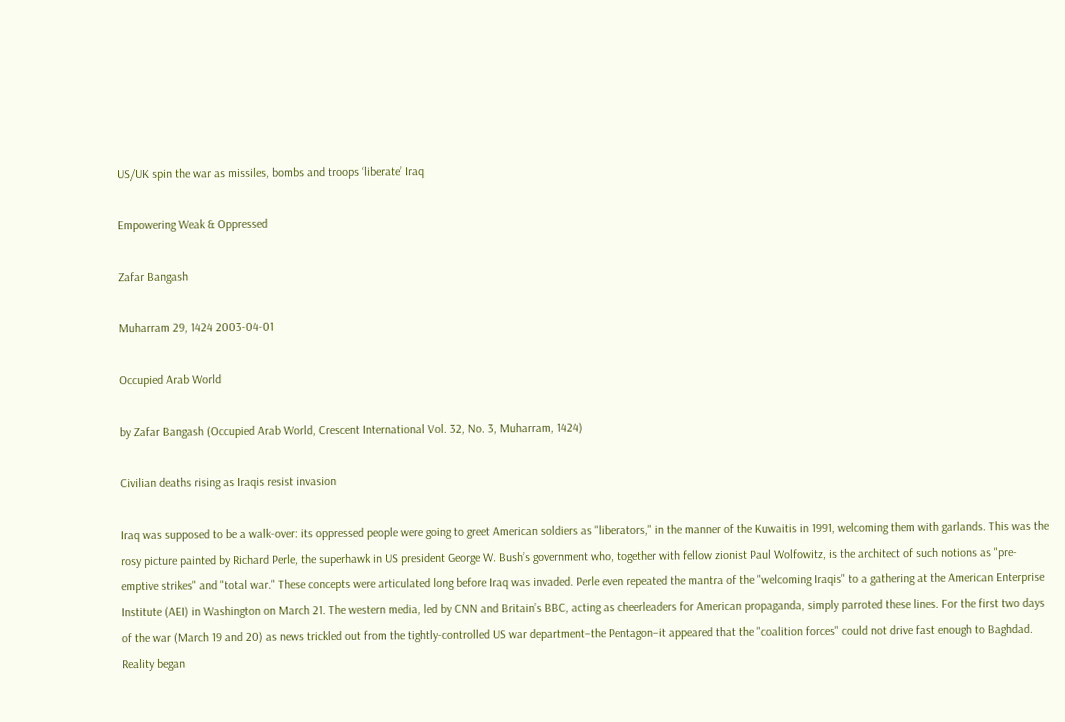US/UK spin the war as missiles, bombs and troops ‘liberate’ Iraq

Empowering Weak & Oppressed

Zafar Bangash

Muharram 29, 1424 2003-04-01

Occupied Arab World

by Zafar Bangash (Occupied Arab World, Crescent International Vol. 32, No. 3, Muharram, 1424)

Civilian deaths rising as Iraqis resist invasion

Iraq was supposed to be a walk-over: its oppressed people were going to greet American soldiers as "liberators," in the manner of the Kuwaitis in 1991, welcoming them with garlands. This was the rosy picture painted by Richard Perle, the superhawk in US president George W. Bush’s government who, together with fellow zionist Paul Wolfowitz, is the architect of such notions as "pre-emptive strikes" and "total war." These concepts were articulated long before Iraq was invaded. Perle even repeated the mantra of the "welcoming Iraqis" to a gathering at the American Enterprise Institute (AEI) in Washington on March 21. The western media, led by CNN and Britain’s BBC, acting as cheerleaders for American propaganda, simply parroted these lines. For the first two days of the war (March 19 and 20) as news trickled out from the tightly-controlled US war department–the Pentagon–it appeared that the "coalition forces" could not drive fast enough to Baghdad. Reality began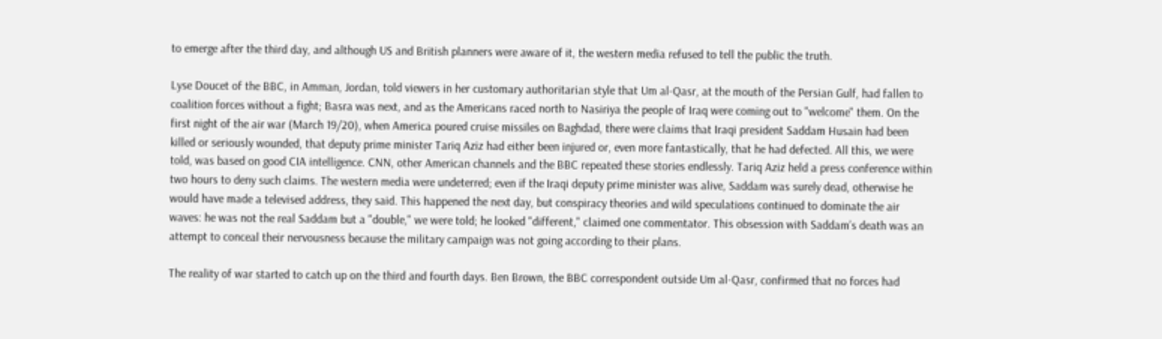to emerge after the third day, and although US and British planners were aware of it, the western media refused to tell the public the truth.

Lyse Doucet of the BBC, in Amman, Jordan, told viewers in her customary authoritarian style that Um al-Qasr, at the mouth of the Persian Gulf, had fallen to coalition forces without a fight; Basra was next, and as the Americans raced north to Nasiriya the people of Iraq were coming out to "welcome" them. On the first night of the air war (March 19/20), when America poured cruise missiles on Baghdad, there were claims that Iraqi president Saddam Husain had been killed or seriously wounded, that deputy prime minister Tariq Aziz had either been injured or, even more fantastically, that he had defected. All this, we were told, was based on good CIA intelligence. CNN, other American channels and the BBC repeated these stories endlessly. Tariq Aziz held a press conference within two hours to deny such claims. The western media were undeterred; even if the Iraqi deputy prime minister was alive, Saddam was surely dead, otherwise he would have made a televised address, they said. This happened the next day, but conspiracy theories and wild speculations continued to dominate the air waves: he was not the real Saddam but a "double," we were told; he looked "different," claimed one commentator. This obsession with Saddam’s death was an attempt to conceal their nervousness because the military campaign was not going according to their plans.

The reality of war started to catch up on the third and fourth days. Ben Brown, the BBC correspondent outside Um al-Qasr, confirmed that no forces had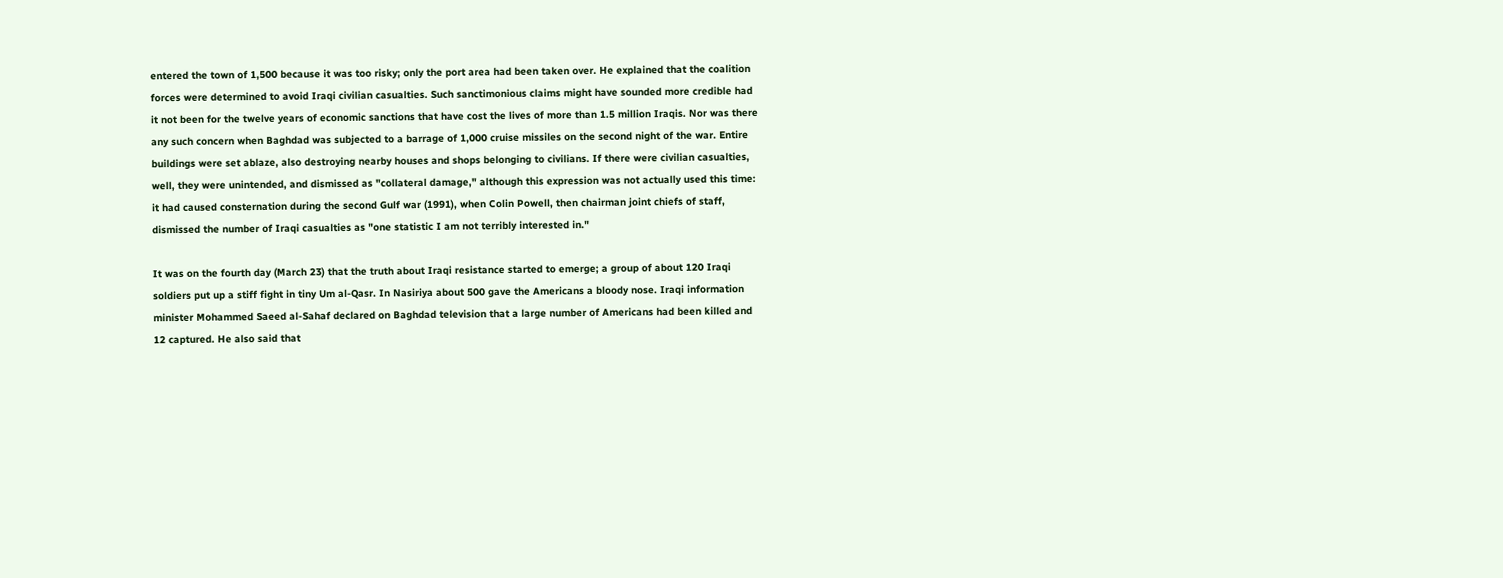entered the town of 1,500 because it was too risky; only the port area had been taken over. He explained that the coalition forces were determined to avoid Iraqi civilian casualties. Such sanctimonious claims might have sounded more credible had it not been for the twelve years of economic sanctions that have cost the lives of more than 1.5 million Iraqis. Nor was there any such concern when Baghdad was subjected to a barrage of 1,000 cruise missiles on the second night of the war. Entire buildings were set ablaze, also destroying nearby houses and shops belonging to civilians. If there were civilian casualties, well, they were unintended, and dismissed as "collateral damage," although this expression was not actually used this time: it had caused consternation during the second Gulf war (1991), when Colin Powell, then chairman joint chiefs of staff, dismissed the number of Iraqi casualties as "one statistic I am not terribly interested in."

It was on the fourth day (March 23) that the truth about Iraqi resistance started to emerge; a group of about 120 Iraqi soldiers put up a stiff fight in tiny Um al-Qasr. In Nasiriya about 500 gave the Americans a bloody nose. Iraqi information minister Mohammed Saeed al-Sahaf declared on Baghdad television that a large number of Americans had been killed and 12 captured. He also said that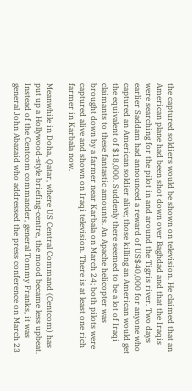the captured soldiers would be shown on television. He claimed that an American plane had been shot down over Baghdad and that the Iraqis were searching for the pilot in and around the Tigris river. Two days earlier Saddam had announced a reward of US$40,000 for anyone who captured an American soldier alive; those killing an American would get the equivalent of $18,000. Suddenly there seemed to be a lot of Iraqi claimants to these fantastic amounts. An Apache helicopter was brought down by a farmer near Karbala on March 24; both pilots were captured alive and shown on Iraqi television. There is at least one rich farmer in Karbala now.

Meanwhile in Doha, Qatar, where US Central Command (Centcom) has put up a Hollywood-style briefing-centre, the mood became less upbeat. Instead of the Centcom commander, general Tommy Franks, it was general John Abazaid who addressed the press conference on March 23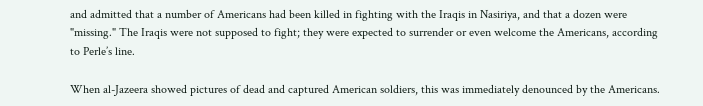and admitted that a number of Americans had been killed in fighting with the Iraqis in Nasiriya, and that a dozen were "missing." The Iraqis were not supposed to fight; they were expected to surrender or even welcome the Americans, according to Perle’s line.

When al-Jazeera showed pictures of dead and captured American soldiers, this was immediately denounced by the Americans.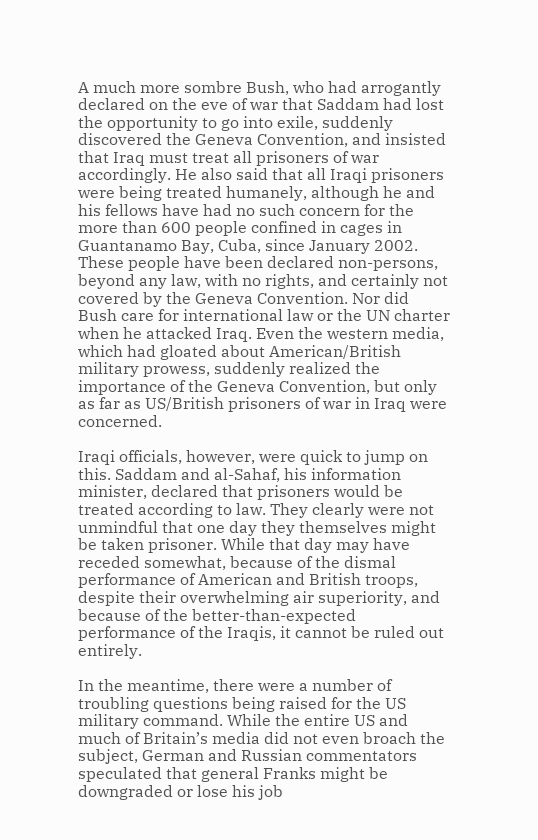A much more sombre Bush, who had arrogantly declared on the eve of war that Saddam had lost the opportunity to go into exile, suddenly discovered the Geneva Convention, and insisted that Iraq must treat all prisoners of war accordingly. He also said that all Iraqi prisoners were being treated humanely, although he and his fellows have had no such concern for the more than 600 people confined in cages in Guantanamo Bay, Cuba, since January 2002. These people have been declared non-persons, beyond any law, with no rights, and certainly not covered by the Geneva Convention. Nor did Bush care for international law or the UN charter when he attacked Iraq. Even the western media, which had gloated about American/British military prowess, suddenly realized the importance of the Geneva Convention, but only as far as US/British prisoners of war in Iraq were concerned.

Iraqi officials, however, were quick to jump on this. Saddam and al-Sahaf, his information minister, declared that prisoners would be treated according to law. They clearly were not unmindful that one day they themselves might be taken prisoner. While that day may have receded somewhat, because of the dismal performance of American and British troops, despite their overwhelming air superiority, and because of the better-than-expected performance of the Iraqis, it cannot be ruled out entirely.

In the meantime, there were a number of troubling questions being raised for the US military command. While the entire US and much of Britain’s media did not even broach the subject, German and Russian commentators speculated that general Franks might be downgraded or lose his job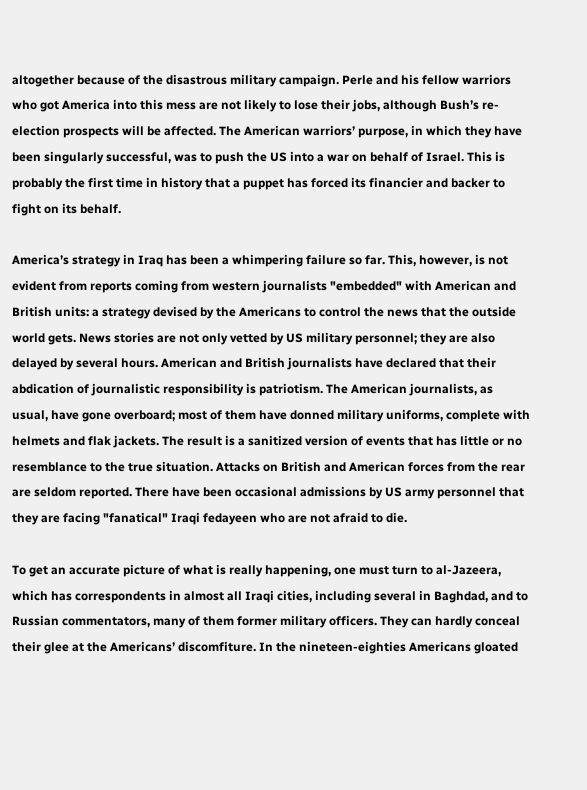altogether because of the disastrous military campaign. Perle and his fellow warriors who got America into this mess are not likely to lose their jobs, although Bush’s re-election prospects will be affected. The American warriors’ purpose, in which they have been singularly successful, was to push the US into a war on behalf of Israel. This is probably the first time in history that a puppet has forced its financier and backer to fight on its behalf.

America’s strategy in Iraq has been a whimpering failure so far. This, however, is not evident from reports coming from western journalists "embedded" with American and British units: a strategy devised by the Americans to control the news that the outside world gets. News stories are not only vetted by US military personnel; they are also delayed by several hours. American and British journalists have declared that their abdication of journalistic responsibility is patriotism. The American journalists, as usual, have gone overboard; most of them have donned military uniforms, complete with helmets and flak jackets. The result is a sanitized version of events that has little or no resemblance to the true situation. Attacks on British and American forces from the rear are seldom reported. There have been occasional admissions by US army personnel that they are facing "fanatical" Iraqi fedayeen who are not afraid to die.

To get an accurate picture of what is really happening, one must turn to al-Jazeera, which has correspondents in almost all Iraqi cities, including several in Baghdad, and to Russian commentators, many of them former military officers. They can hardly conceal their glee at the Americans’ discomfiture. In the nineteen-eighties Americans gloated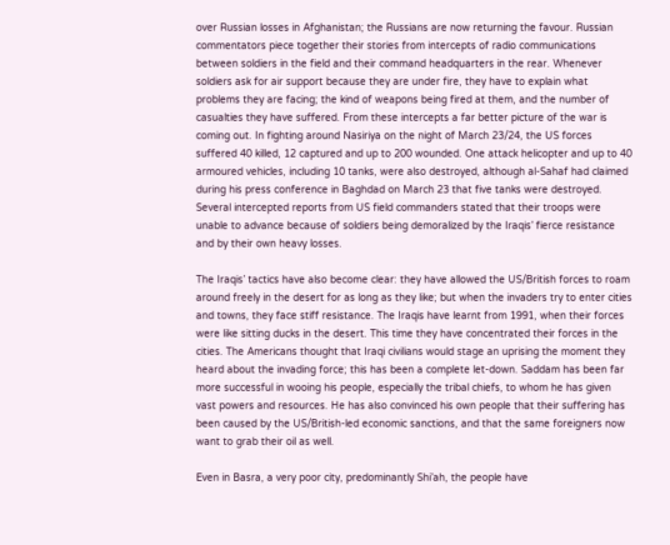over Russian losses in Afghanistan; the Russians are now returning the favour. Russian commentators piece together their stories from intercepts of radio communications between soldiers in the field and their command headquarters in the rear. Whenever soldiers ask for air support because they are under fire, they have to explain what problems they are facing; the kind of weapons being fired at them, and the number of casualties they have suffered. From these intercepts a far better picture of the war is coming out. In fighting around Nasiriya on the night of March 23/24, the US forces suffered 40 killed, 12 captured and up to 200 wounded. One attack helicopter and up to 40 armoured vehicles, including 10 tanks, were also destroyed, although al-Sahaf had claimed during his press conference in Baghdad on March 23 that five tanks were destroyed. Several intercepted reports from US field commanders stated that their troops were unable to advance because of soldiers being demoralized by the Iraqis’ fierce resistance and by their own heavy losses.

The Iraqis’ tactics have also become clear: they have allowed the US/British forces to roam around freely in the desert for as long as they like; but when the invaders try to enter cities and towns, they face stiff resistance. The Iraqis have learnt from 1991, when their forces were like sitting ducks in the desert. This time they have concentrated their forces in the cities. The Americans thought that Iraqi civilians would stage an uprising the moment they heard about the invading force; this has been a complete let-down. Saddam has been far more successful in wooing his people, especially the tribal chiefs, to whom he has given vast powers and resources. He has also convinced his own people that their suffering has been caused by the US/British-led economic sanctions, and that the same foreigners now want to grab their oil as well.

Even in Basra, a very poor city, predominantly Shi’ah, the people have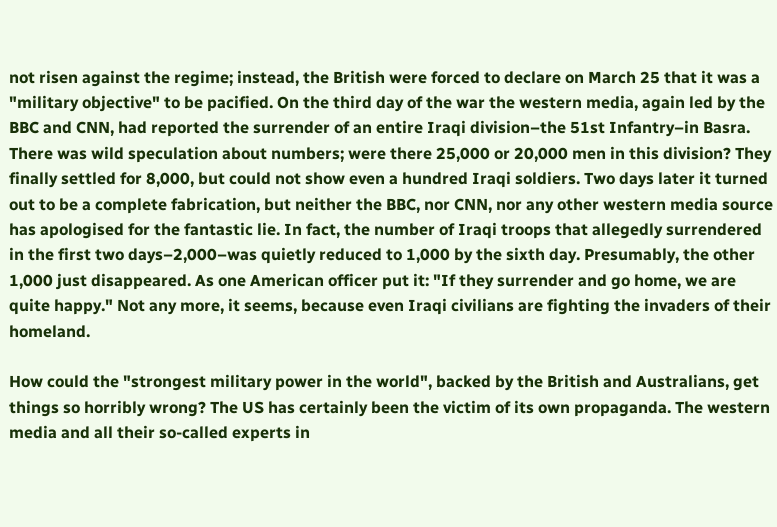not risen against the regime; instead, the British were forced to declare on March 25 that it was a "military objective" to be pacified. On the third day of the war the western media, again led by the BBC and CNN, had reported the surrender of an entire Iraqi division–the 51st Infantry–in Basra. There was wild speculation about numbers; were there 25,000 or 20,000 men in this division? They finally settled for 8,000, but could not show even a hundred Iraqi soldiers. Two days later it turned out to be a complete fabrication, but neither the BBC, nor CNN, nor any other western media source has apologised for the fantastic lie. In fact, the number of Iraqi troops that allegedly surrendered in the first two days–2,000–was quietly reduced to 1,000 by the sixth day. Presumably, the other 1,000 just disappeared. As one American officer put it: "If they surrender and go home, we are quite happy." Not any more, it seems, because even Iraqi civilians are fighting the invaders of their homeland.

How could the "strongest military power in the world", backed by the British and Australians, get things so horribly wrong? The US has certainly been the victim of its own propaganda. The western media and all their so-called experts in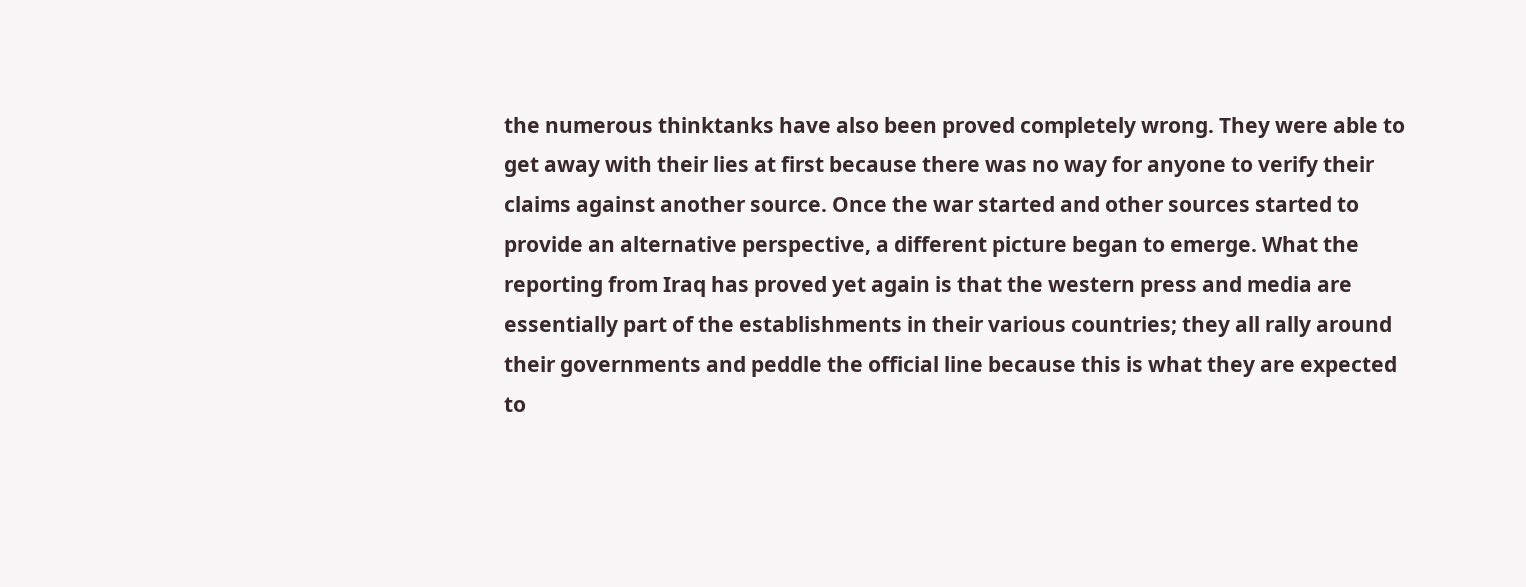the numerous thinktanks have also been proved completely wrong. They were able to get away with their lies at first because there was no way for anyone to verify their claims against another source. Once the war started and other sources started to provide an alternative perspective, a different picture began to emerge. What the reporting from Iraq has proved yet again is that the western press and media are essentially part of the establishments in their various countries; they all rally around their governments and peddle the official line because this is what they are expected to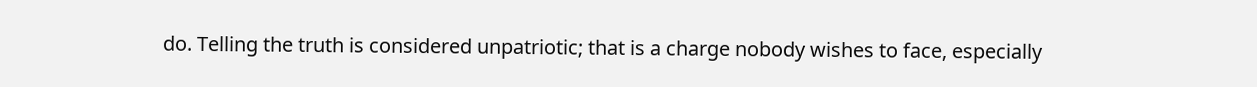do. Telling the truth is considered unpatriotic; that is a charge nobody wishes to face, especially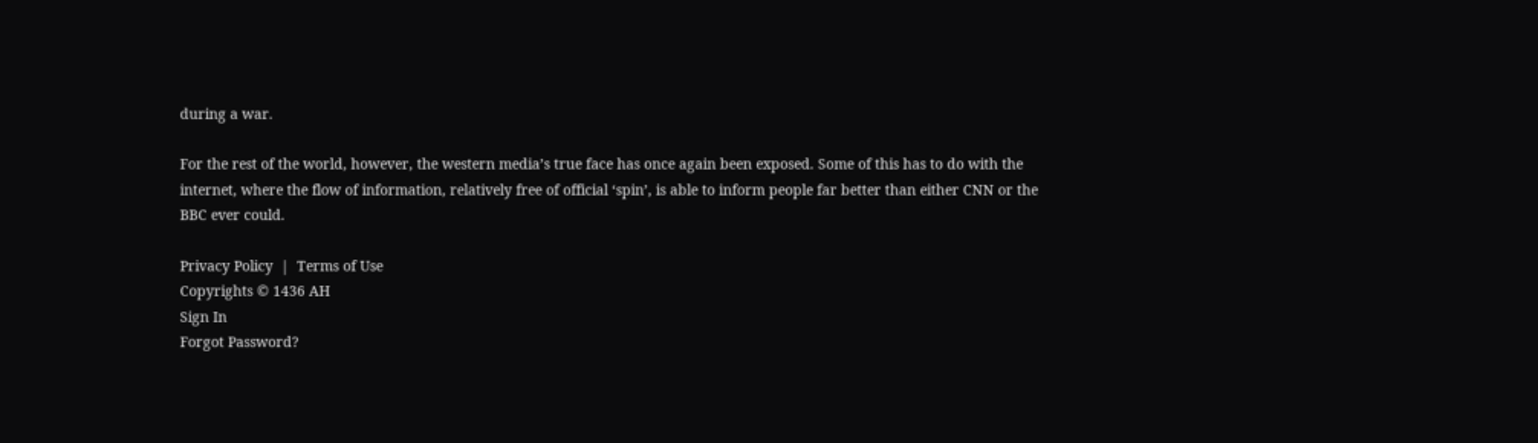during a war.

For the rest of the world, however, the western media’s true face has once again been exposed. Some of this has to do with the internet, where the flow of information, relatively free of official ‘spin’, is able to inform people far better than either CNN or the BBC ever could.

Privacy Policy  |  Terms of Use
Copyrights © 1436 AH
Sign In
Forgot Password?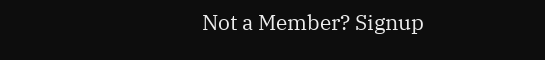Not a Member? Signup